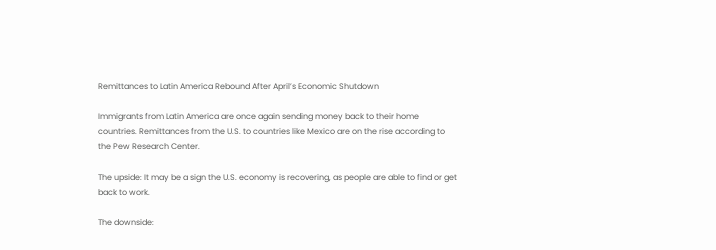Remittances to Latin America Rebound After April’s Economic Shutdown

Immigrants from Latin America are once again sending money back to their home countries. Remittances from the U.S. to countries like Mexico are on the rise according to the Pew Research Center.

The upside: It may be a sign the U.S. economy is recovering, as people are able to find or get back to work.

The downside: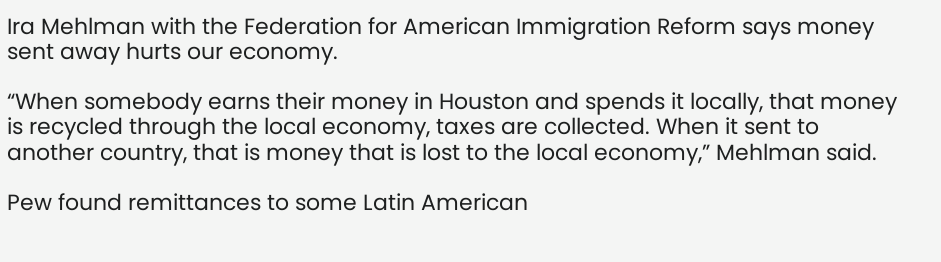Ira Mehlman with the Federation for American Immigration Reform says money sent away hurts our economy.

“When somebody earns their money in Houston and spends it locally, that money is recycled through the local economy, taxes are collected. When it sent to another country, that is money that is lost to the local economy,” Mehlman said.

Pew found remittances to some Latin American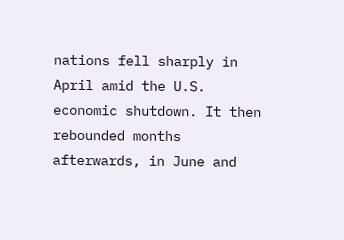nations fell sharply in April amid the U.S. economic shutdown. It then rebounded months afterwards, in June and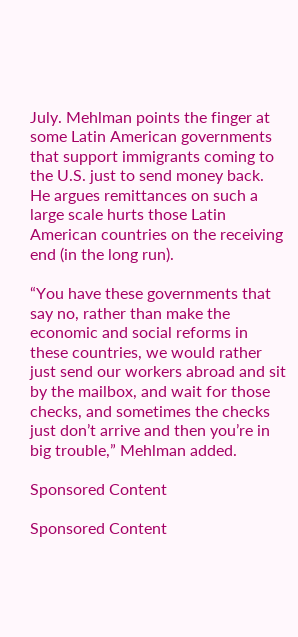July. Mehlman points the finger at some Latin American governments that support immigrants coming to the U.S. just to send money back. He argues remittances on such a large scale hurts those Latin American countries on the receiving end (in the long run).

“You have these governments that say no, rather than make the economic and social reforms in these countries, we would rather just send our workers abroad and sit by the mailbox, and wait for those checks, and sometimes the checks just don’t arrive and then you’re in big trouble,” Mehlman added.

Sponsored Content

Sponsored Content